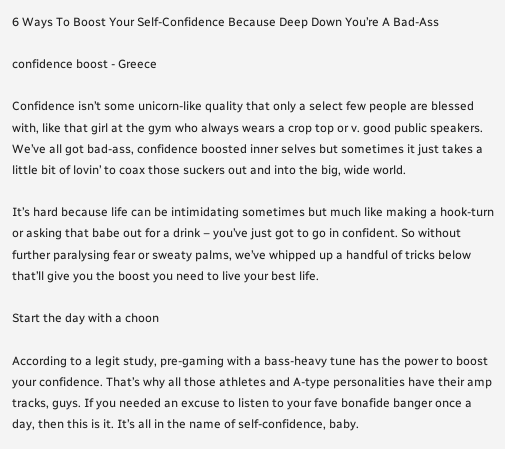6 Ways To Boost Your Self-Confidence Because Deep Down You’re A Bad-Ass

confidence boost - Greece

Confidence isn’t some unicorn-like quality that only a select few people are blessed with, like that girl at the gym who always wears a crop top or v. good public speakers. We’ve all got bad-ass, confidence boosted inner selves but sometimes it just takes a little bit of lovin’ to coax those suckers out and into the big, wide world.

It’s hard because life can be intimidating sometimes but much like making a hook-turn or asking that babe out for a drink – you’ve just got to go in confident. So without further paralysing fear or sweaty palms, we’ve whipped up a handful of tricks below that’ll give you the boost you need to live your best life.

Start the day with a choon

According to a legit study, pre-gaming with a bass-heavy tune has the power to boost your confidence. That’s why all those athletes and A-type personalities have their amp tracks, guys. If you needed an excuse to listen to your fave bonafide banger once a day, then this is it. It’s all in the name of self-confidence, baby.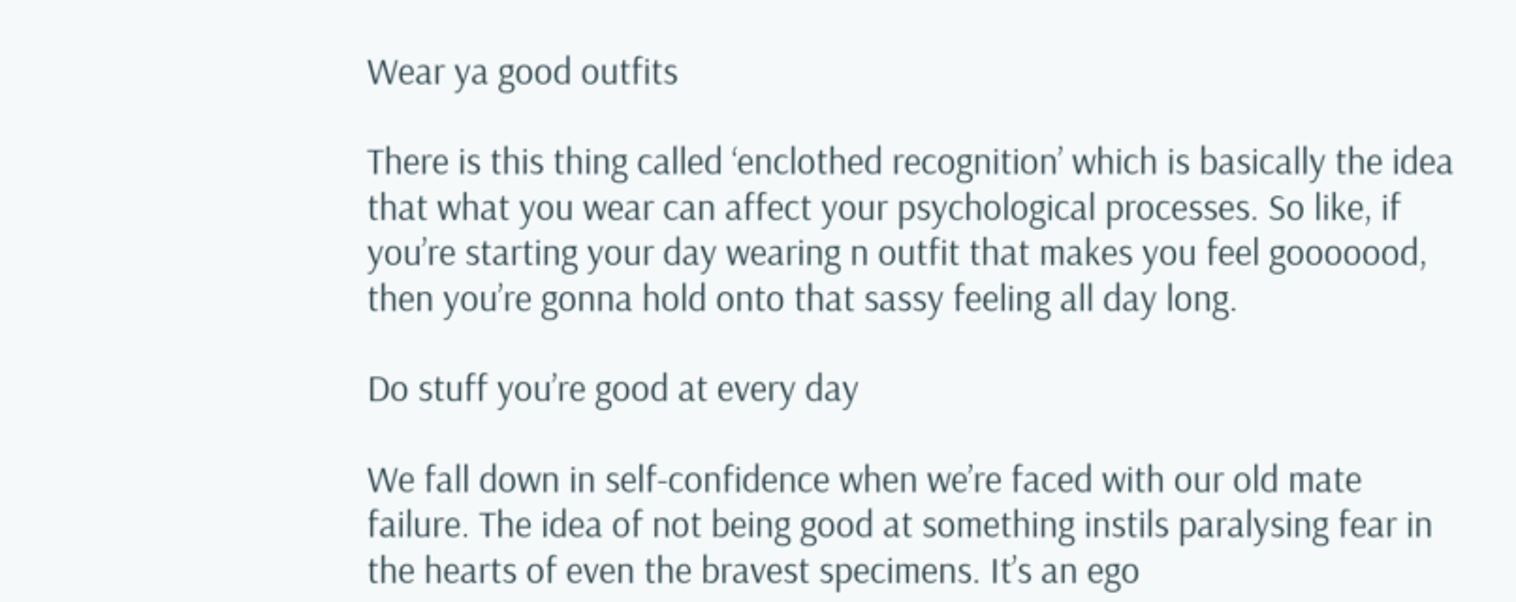Wear ya good outfits

There is this thing called ‘enclothed recognition’ which is basically the idea that what you wear can affect your psychological processes. So like, if you’re starting your day wearing n outfit that makes you feel gooooood, then you’re gonna hold onto that sassy feeling all day long.

Do stuff you’re good at every day

We fall down in self-confidence when we’re faced with our old mate failure. The idea of not being good at something instils paralysing fear in the hearts of even the bravest specimens. It’s an ego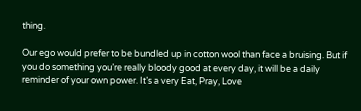thing.

Our ego would prefer to be bundled up in cotton wool than face a bruising. But if you do something you’re really bloody good at every day, it will be a daily reminder of your own power. It’s a very Eat, Pray, Love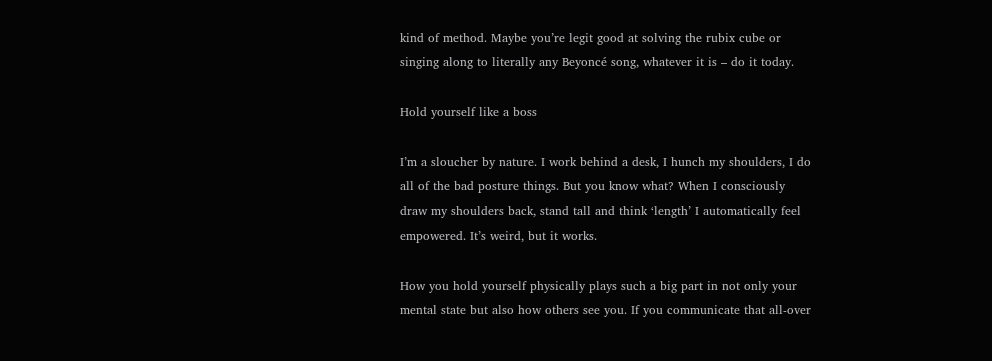kind of method. Maybe you’re legit good at solving the rubix cube or singing along to literally any Beyoncé song, whatever it is – do it today.

Hold yourself like a boss

I’m a sloucher by nature. I work behind a desk, I hunch my shoulders, I do all of the bad posture things. But you know what? When I consciously draw my shoulders back, stand tall and think ‘length’ I automatically feel empowered. It’s weird, but it works.

How you hold yourself physically plays such a big part in not only your mental state but also how others see you. If you communicate that all-over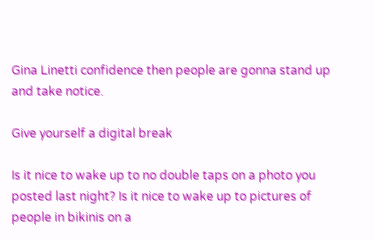Gina Linetti confidence then people are gonna stand up and take notice.

Give yourself a digital break

Is it nice to wake up to no double taps on a photo you posted last night? Is it nice to wake up to pictures of people in bikinis on a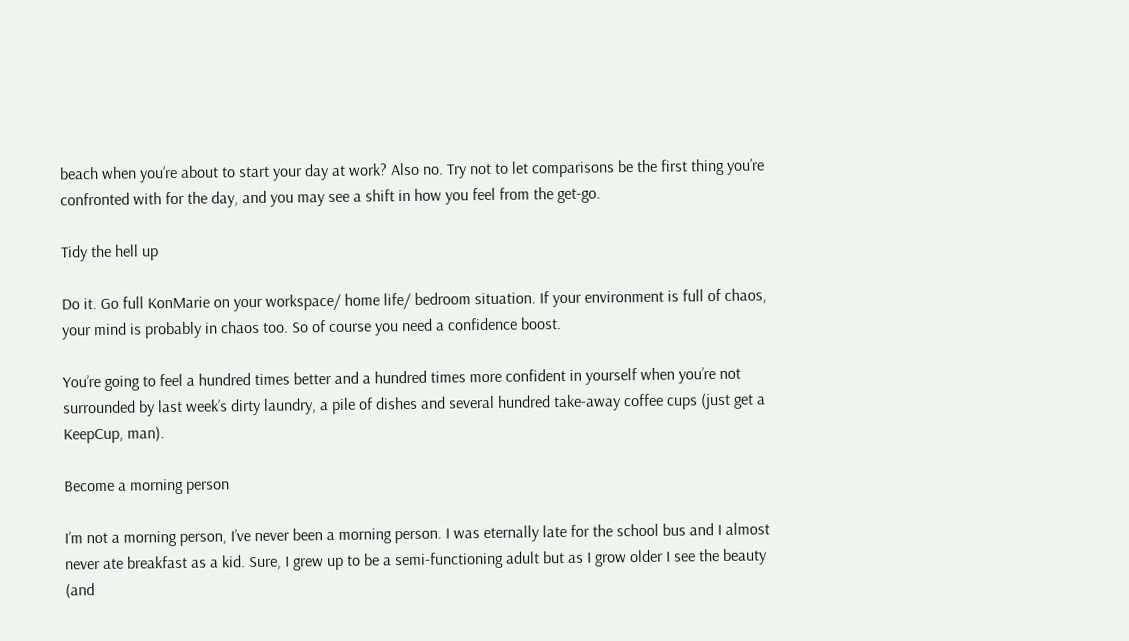beach when you’re about to start your day at work? Also no. Try not to let comparisons be the first thing you’re confronted with for the day, and you may see a shift in how you feel from the get-go.

Tidy the hell up

Do it. Go full KonMarie on your workspace/ home life/ bedroom situation. If your environment is full of chaos, your mind is probably in chaos too. So of course you need a confidence boost.

You’re going to feel a hundred times better and a hundred times more confident in yourself when you’re not surrounded by last week’s dirty laundry, a pile of dishes and several hundred take-away coffee cups (just get a KeepCup, man).

Become a morning person

I’m not a morning person, I’ve never been a morning person. I was eternally late for the school bus and I almost never ate breakfast as a kid. Sure, I grew up to be a semi-functioning adult but as I grow older I see the beauty (and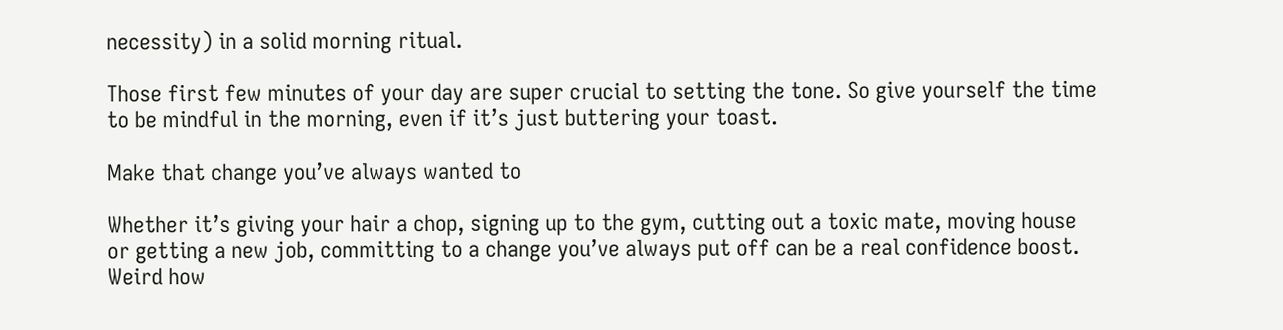necessity) in a solid morning ritual.

Those first few minutes of your day are super crucial to setting the tone. So give yourself the time to be mindful in the morning, even if it’s just buttering your toast.

Make that change you’ve always wanted to

Whether it’s giving your hair a chop, signing up to the gym, cutting out a toxic mate, moving house or getting a new job, committing to a change you’ve always put off can be a real confidence boost. Weird how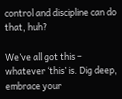control and discipline can do that, huh?

We’ve all got this – whatever ‘this’ is. Dig deep, embrace your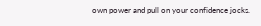own power and pull on your confidence jocks.